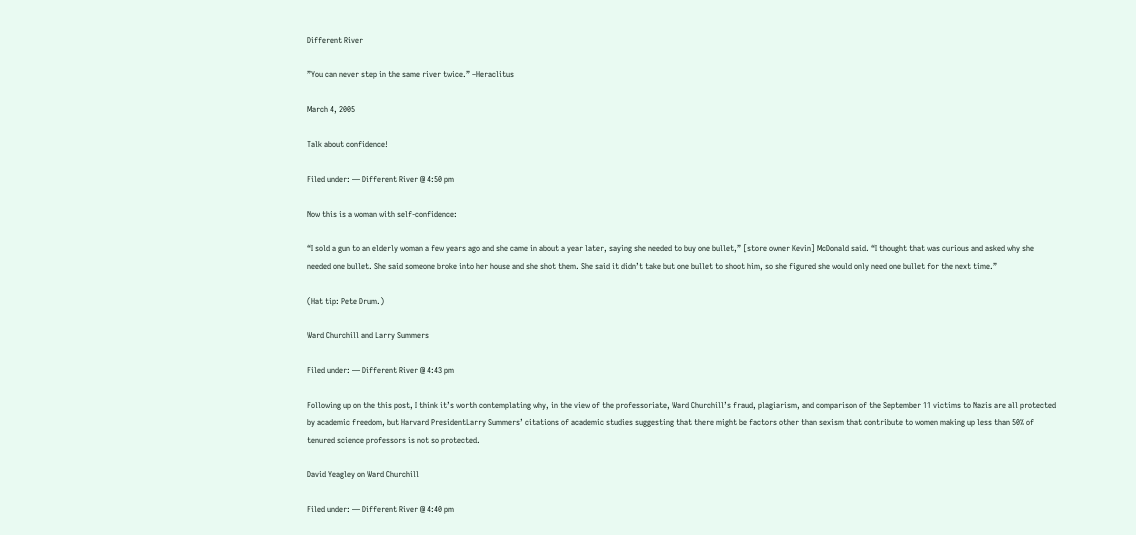Different River

”You can never step in the same river twice.” –Heraclitus

March 4, 2005

Talk about confidence!

Filed under: — Different River @ 4:50 pm

Now this is a woman with self-confidence:

“I sold a gun to an elderly woman a few years ago and she came in about a year later, saying she needed to buy one bullet,” [store owner Kevin] McDonald said. “I thought that was curious and asked why she needed one bullet. She said someone broke into her house and she shot them. She said it didn’t take but one bullet to shoot him, so she figured she would only need one bullet for the next time.”

(Hat tip: Pete Drum.)

Ward Churchill and Larry Summers

Filed under: — Different River @ 4:43 pm

Following up on the this post, I think it’s worth contemplating why, in the view of the professoriate, Ward Churchill’s fraud, plagiarism, and comparison of the September 11 victims to Nazis are all protected by academic freedom, but Harvard PresidentLarry Summers’ citations of academic studies suggesting that there might be factors other than sexism that contribute to women making up less than 50% of tenured science professors is not so protected.

David Yeagley on Ward Churchill

Filed under: — Different River @ 4:40 pm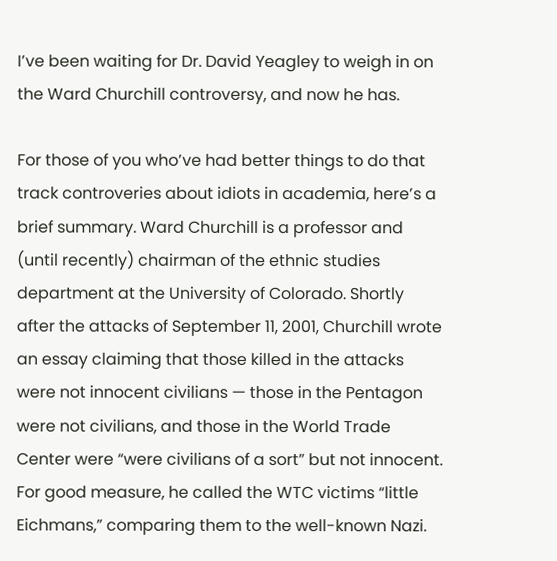I’ve been waiting for Dr. David Yeagley to weigh in on the Ward Churchill controversy, and now he has.

For those of you who’ve had better things to do that track controveries about idiots in academia, here’s a brief summary. Ward Churchill is a professor and (until recently) chairman of the ethnic studies department at the University of Colorado. Shortly after the attacks of September 11, 2001, Churchill wrote an essay claiming that those killed in the attacks were not innocent civilians — those in the Pentagon were not civilians, and those in the World Trade Center were “were civilians of a sort” but not innocent. For good measure, he called the WTC victims “little Eichmans,” comparing them to the well-known Nazi.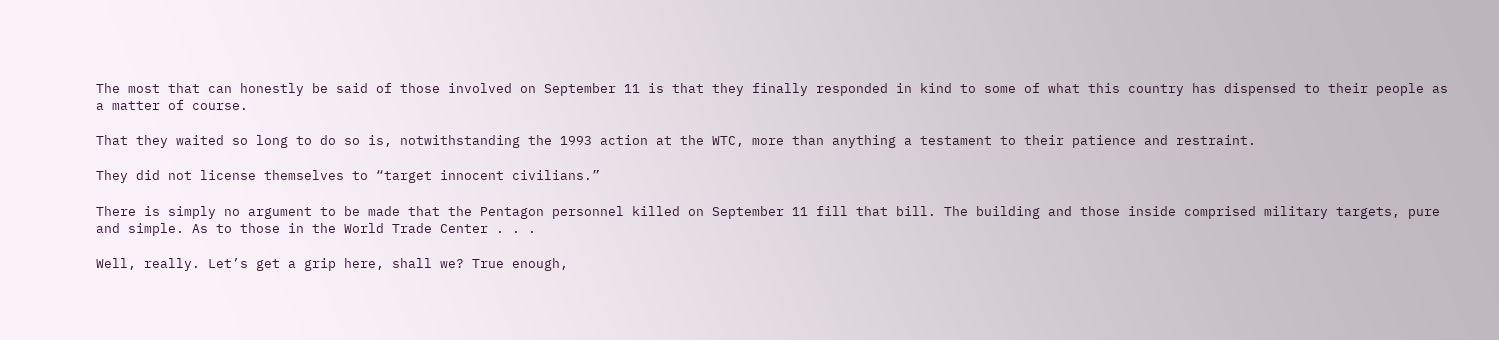The most that can honestly be said of those involved on September 11 is that they finally responded in kind to some of what this country has dispensed to their people as a matter of course.

That they waited so long to do so is, notwithstanding the 1993 action at the WTC, more than anything a testament to their patience and restraint.

They did not license themselves to “target innocent civilians.”

There is simply no argument to be made that the Pentagon personnel killed on September 11 fill that bill. The building and those inside comprised military targets, pure and simple. As to those in the World Trade Center . . .

Well, really. Let’s get a grip here, shall we? True enough,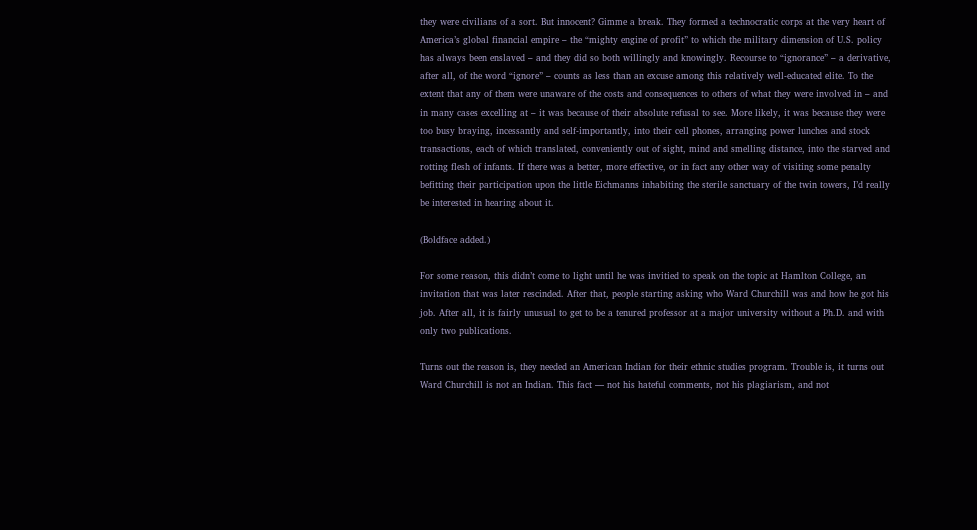they were civilians of a sort. But innocent? Gimme a break. They formed a technocratic corps at the very heart of America’s global financial empire – the “mighty engine of profit” to which the military dimension of U.S. policy has always been enslaved – and they did so both willingly and knowingly. Recourse to “ignorance” – a derivative, after all, of the word “ignore” – counts as less than an excuse among this relatively well-educated elite. To the extent that any of them were unaware of the costs and consequences to others of what they were involved in – and in many cases excelling at – it was because of their absolute refusal to see. More likely, it was because they were too busy braying, incessantly and self-importantly, into their cell phones, arranging power lunches and stock transactions, each of which translated, conveniently out of sight, mind and smelling distance, into the starved and rotting flesh of infants. If there was a better, more effective, or in fact any other way of visiting some penalty befitting their participation upon the little Eichmanns inhabiting the sterile sanctuary of the twin towers, I’d really be interested in hearing about it.

(Boldface added.)

For some reason, this didn’t come to light until he was invitied to speak on the topic at Hamlton College, an invitation that was later rescinded. After that, people starting asking who Ward Churchill was and how he got his job. After all, it is fairly unusual to get to be a tenured professor at a major university without a Ph.D. and with only two publications.

Turns out the reason is, they needed an American Indian for their ethnic studies program. Trouble is, it turns out Ward Churchill is not an Indian. This fact — not his hateful comments, not his plagiarism, and not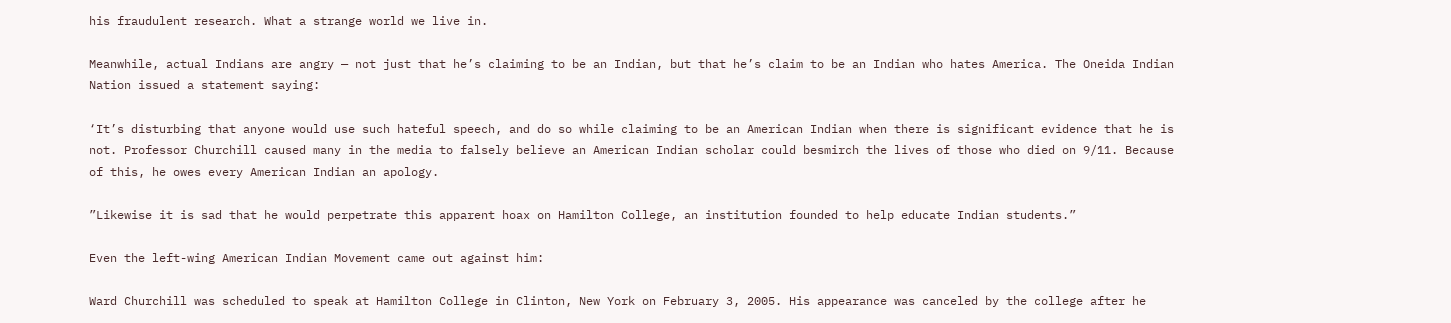his fraudulent research. What a strange world we live in.

Meanwhile, actual Indians are angry — not just that he’s claiming to be an Indian, but that he’s claim to be an Indian who hates America. The Oneida Indian Nation issued a statement saying:

‘It’s disturbing that anyone would use such hateful speech, and do so while claiming to be an American Indian when there is significant evidence that he is not. Professor Churchill caused many in the media to falsely believe an American Indian scholar could besmirch the lives of those who died on 9/11. Because of this, he owes every American Indian an apology.

”Likewise it is sad that he would perpetrate this apparent hoax on Hamilton College, an institution founded to help educate Indian students.”

Even the left-wing American Indian Movement came out against him:

Ward Churchill was scheduled to speak at Hamilton College in Clinton, New York on February 3, 2005. His appearance was canceled by the college after he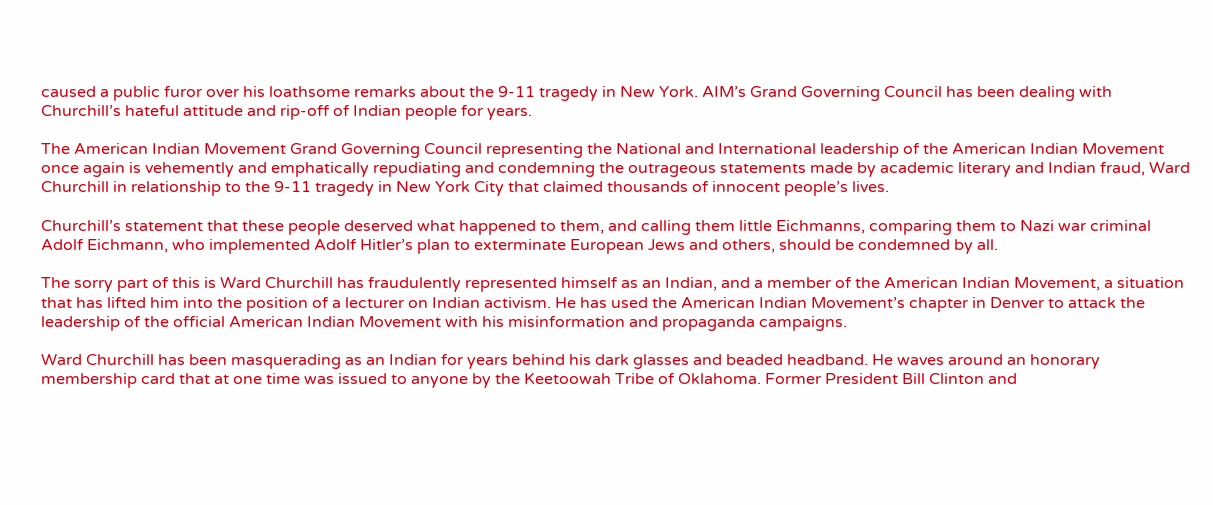caused a public furor over his loathsome remarks about the 9-11 tragedy in New York. AIM’s Grand Governing Council has been dealing with Churchill’s hateful attitude and rip-off of Indian people for years.

The American Indian Movement Grand Governing Council representing the National and International leadership of the American Indian Movement once again is vehemently and emphatically repudiating and condemning the outrageous statements made by academic literary and Indian fraud, Ward Churchill in relationship to the 9-11 tragedy in New York City that claimed thousands of innocent people’s lives.

Churchill’s statement that these people deserved what happened to them, and calling them little Eichmanns, comparing them to Nazi war criminal Adolf Eichmann, who implemented Adolf Hitler’s plan to exterminate European Jews and others, should be condemned by all.

The sorry part of this is Ward Churchill has fraudulently represented himself as an Indian, and a member of the American Indian Movement, a situation that has lifted him into the position of a lecturer on Indian activism. He has used the American Indian Movement’s chapter in Denver to attack the leadership of the official American Indian Movement with his misinformation and propaganda campaigns.

Ward Churchill has been masquerading as an Indian for years behind his dark glasses and beaded headband. He waves around an honorary membership card that at one time was issued to anyone by the Keetoowah Tribe of Oklahoma. Former President Bill Clinton and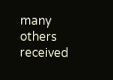many others received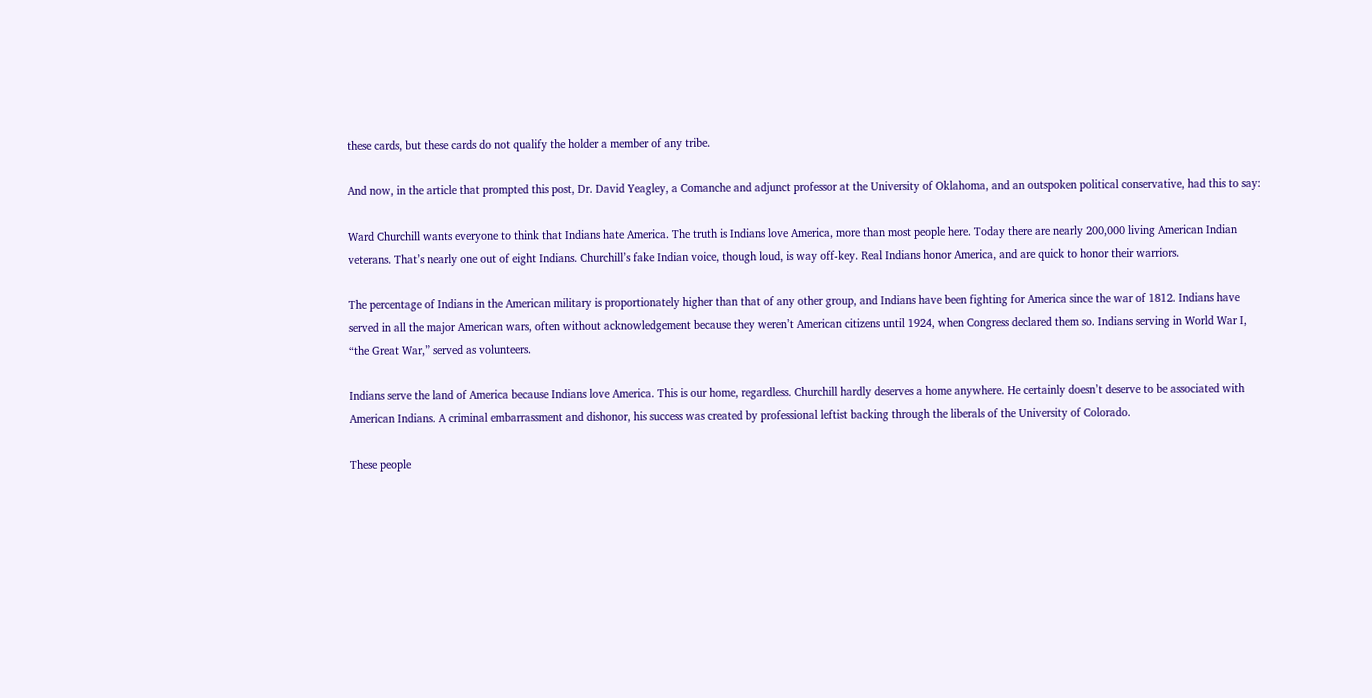these cards, but these cards do not qualify the holder a member of any tribe.

And now, in the article that prompted this post, Dr. David Yeagley, a Comanche and adjunct professor at the University of Oklahoma, and an outspoken political conservative, had this to say:

Ward Churchill wants everyone to think that Indians hate America. The truth is Indians love America, more than most people here. Today there are nearly 200,000 living American Indian veterans. That’s nearly one out of eight Indians. Churchill’s fake Indian voice, though loud, is way off-key. Real Indians honor America, and are quick to honor their warriors.

The percentage of Indians in the American military is proportionately higher than that of any other group, and Indians have been fighting for America since the war of 1812. Indians have served in all the major American wars, often without acknowledgement because they weren’t American citizens until 1924, when Congress declared them so. Indians serving in World War I, “the Great War,” served as volunteers.

Indians serve the land of America because Indians love America. This is our home, regardless. Churchill hardly deserves a home anywhere. He certainly doesn’t deserve to be associated with American Indians. A criminal embarrassment and dishonor, his success was created by professional leftist backing through the liberals of the University of Colorado.

These people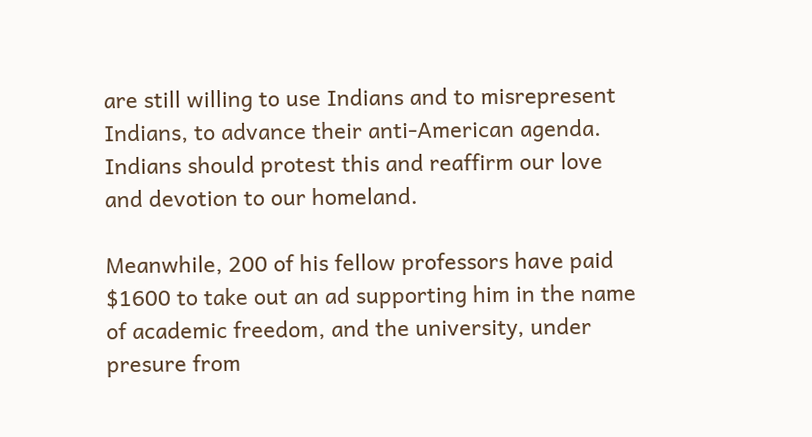are still willing to use Indians and to misrepresent Indians, to advance their anti-American agenda. Indians should protest this and reaffirm our love and devotion to our homeland.

Meanwhile, 200 of his fellow professors have paid $1600 to take out an ad supporting him in the name of academic freedom, and the university, under presure from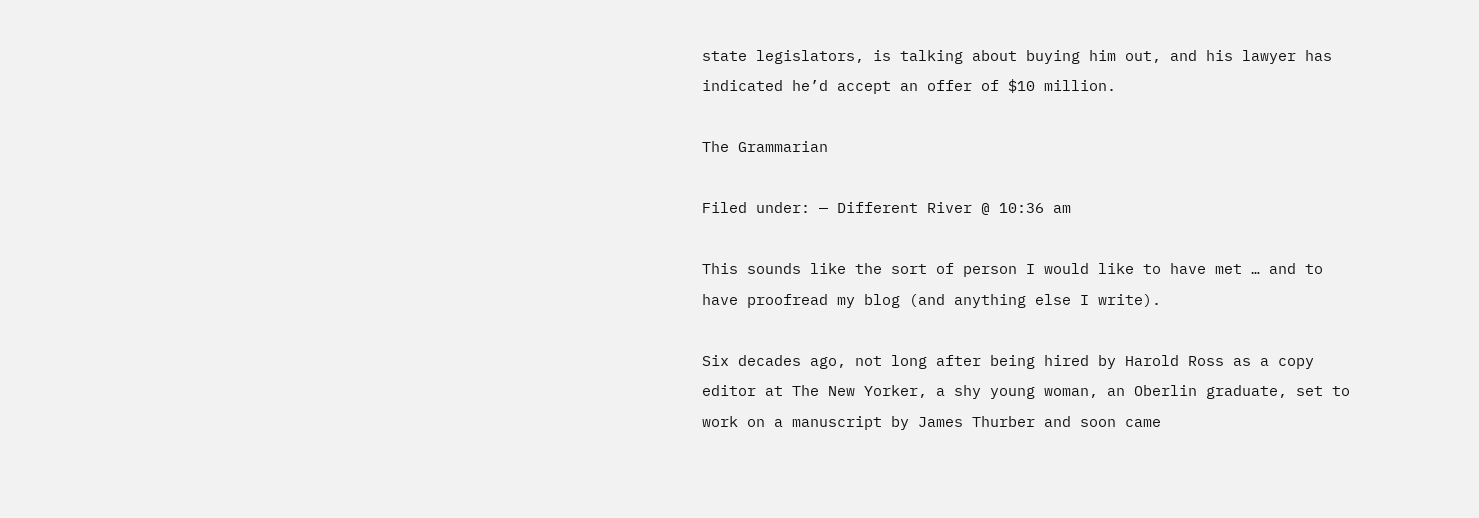state legislators, is talking about buying him out, and his lawyer has indicated he’d accept an offer of $10 million.

The Grammarian

Filed under: — Different River @ 10:36 am

This sounds like the sort of person I would like to have met … and to have proofread my blog (and anything else I write).

Six decades ago, not long after being hired by Harold Ross as a copy editor at The New Yorker, a shy young woman, an Oberlin graduate, set to work on a manuscript by James Thurber and soon came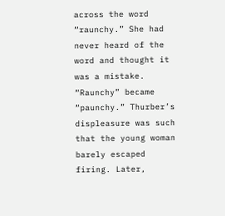across the word “raunchy.” She had never heard of the word and thought it was a mistake. “Raunchy” became “paunchy.” Thurber’s displeasure was such that the young woman barely escaped firing. Later,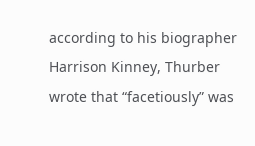according to his biographer Harrison Kinney, Thurber wrote that “facetiously” was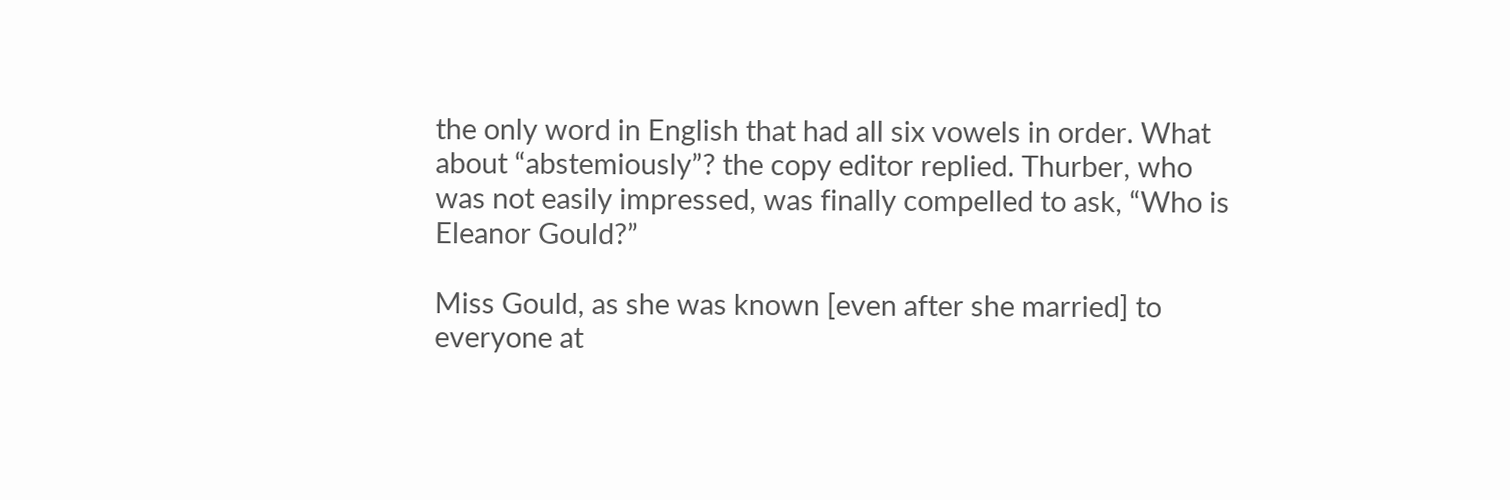the only word in English that had all six vowels in order. What about “abstemiously”? the copy editor replied. Thurber, who was not easily impressed, was finally compelled to ask, “Who is Eleanor Gould?”

Miss Gould, as she was known [even after she married] to everyone at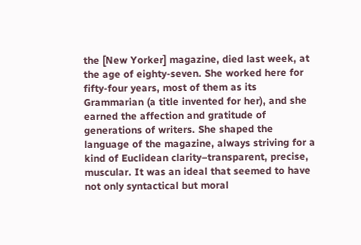the [New Yorker] magazine, died last week, at the age of eighty-seven. She worked here for fifty-four years, most of them as its Grammarian (a title invented for her), and she earned the affection and gratitude of generations of writers. She shaped the language of the magazine, always striving for a kind of Euclidean clarity–transparent, precise, muscular. It was an ideal that seemed to have not only syntactical but moral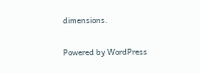dimensions.

Powered by WordPress